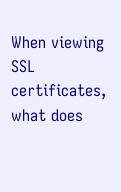When viewing SSL certificates, what does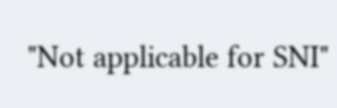"Not applicable for SNI"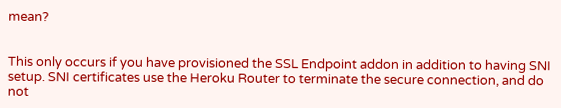mean?


This only occurs if you have provisioned the SSL Endpoint addon in addition to having SNI setup. SNI certificates use the Heroku Router to terminate the secure connection, and do not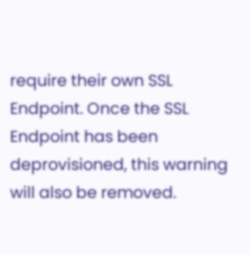require their own SSL Endpoint. Once the SSL Endpoint has been deprovisioned, this warning will also be removed.